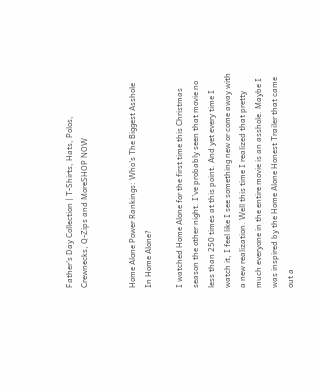Father's Day Collection | T-Shirts, Hats, Polos, Crewnecks, Q-Zips and MoreSHOP NOW


Home Alone Power Rankings: Who's The Biggest Asshole In Home Alone?

I watched Home Alone for the first time this Christmas season the other night. I’ve probably seen that movie no less than 250 times at this point. And yet every time I watch it, I feel like I see something new or come away with a new realization. Well this time I realized that pretty much everyone in the entire movie is an asshole. Maybe I was inspired by the Home Alone Honest Trailer that came out a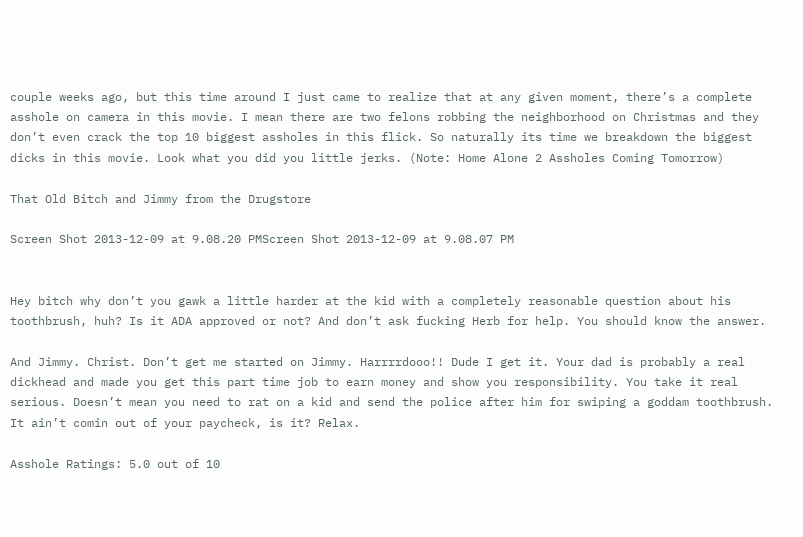couple weeks ago, but this time around I just came to realize that at any given moment, there’s a complete asshole on camera in this movie. I mean there are two felons robbing the neighborhood on Christmas and they don’t even crack the top 10 biggest assholes in this flick. So naturally its time we breakdown the biggest dicks in this movie. Look what you did you little jerks. (Note: Home Alone 2 Assholes Coming Tomorrow)

That Old Bitch and Jimmy from the Drugstore

Screen Shot 2013-12-09 at 9.08.20 PMScreen Shot 2013-12-09 at 9.08.07 PM


Hey bitch why don’t you gawk a little harder at the kid with a completely reasonable question about his toothbrush, huh? Is it ADA approved or not? And don’t ask fucking Herb for help. You should know the answer.

And Jimmy. Christ. Don’t get me started on Jimmy. Harrrrdooo!! Dude I get it. Your dad is probably a real dickhead and made you get this part time job to earn money and show you responsibility. You take it real serious. Doesn’t mean you need to rat on a kid and send the police after him for swiping a goddam toothbrush. It ain’t comin out of your paycheck, is it? Relax.

Asshole Ratings: 5.0 out of 10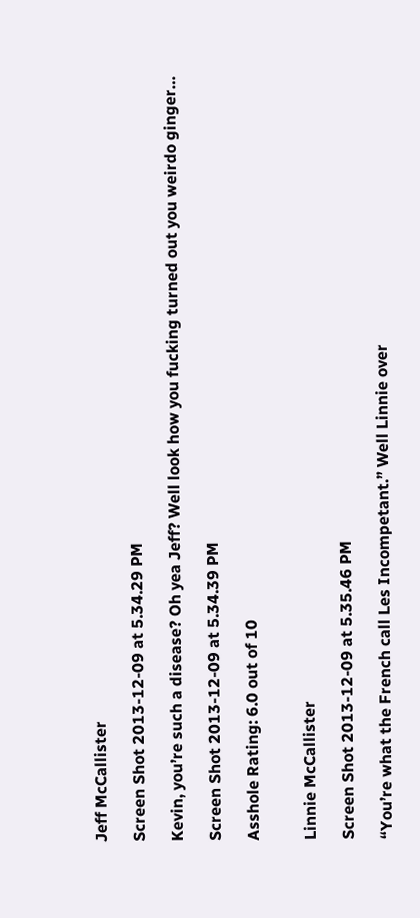Jeff McCallister

Screen Shot 2013-12-09 at 5.34.29 PM

Kevin, you’re such a disease? Oh yea Jeff? Well look how you fucking turned out you weirdo ginger…

Screen Shot 2013-12-09 at 5.34.39 PM

Asshole Rating: 6.0 out of 10


Linnie McCallister

Screen Shot 2013-12-09 at 5.35.46 PM

“You’re what the French call Les Incompetant.” Well Linnie over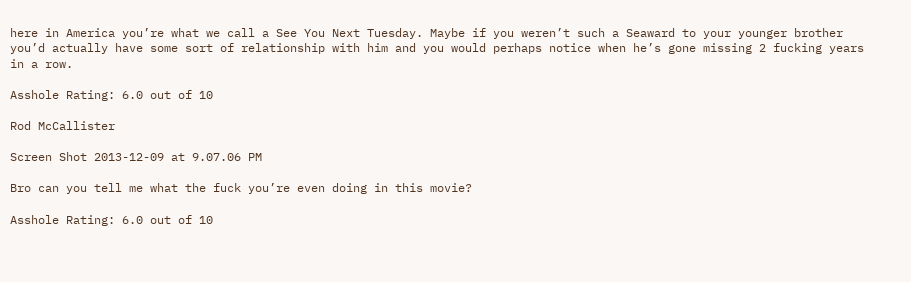here in America you’re what we call a See You Next Tuesday. Maybe if you weren’t such a Seaward to your younger brother you’d actually have some sort of relationship with him and you would perhaps notice when he’s gone missing 2 fucking years in a row.

Asshole Rating: 6.0 out of 10

Rod McCallister

Screen Shot 2013-12-09 at 9.07.06 PM

Bro can you tell me what the fuck you’re even doing in this movie?

Asshole Rating: 6.0 out of 10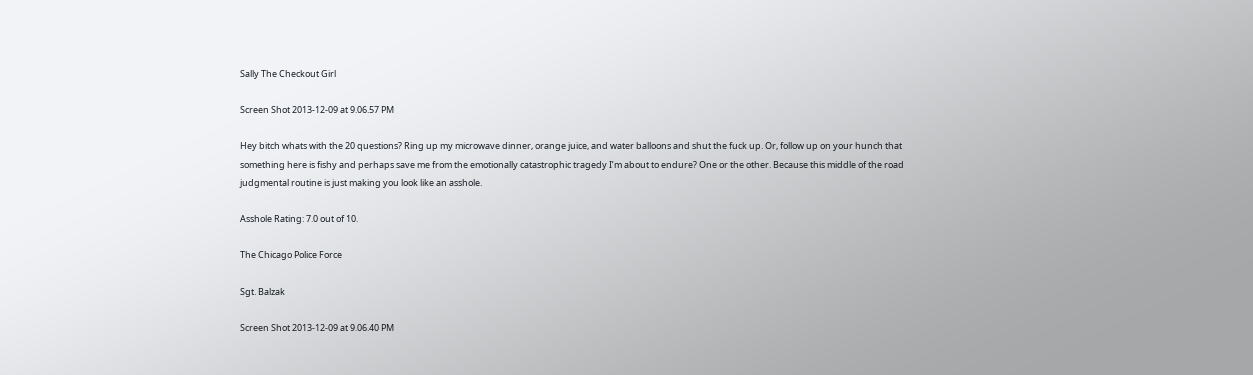Sally The Checkout Girl

Screen Shot 2013-12-09 at 9.06.57 PM

Hey bitch whats with the 20 questions? Ring up my microwave dinner, orange juice, and water balloons and shut the fuck up. Or, follow up on your hunch that something here is fishy and perhaps save me from the emotionally catastrophic tragedy I’m about to endure? One or the other. Because this middle of the road judgmental routine is just making you look like an asshole.

Asshole Rating: 7.0 out of 10.

The Chicago Police Force

Sgt. Balzak

Screen Shot 2013-12-09 at 9.06.40 PM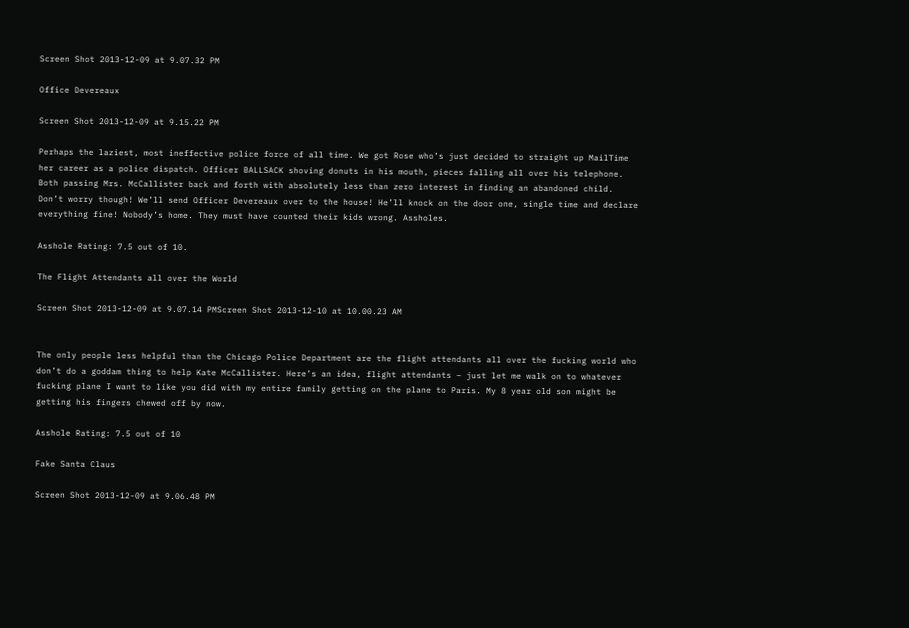Screen Shot 2013-12-09 at 9.07.32 PM

Office Devereaux

Screen Shot 2013-12-09 at 9.15.22 PM

Perhaps the laziest, most ineffective police force of all time. We got Rose who’s just decided to straight up MailTime her career as a police dispatch. Officer BALLSACK shoving donuts in his mouth, pieces falling all over his telephone. Both passing Mrs. McCallister back and forth with absolutely less than zero interest in finding an abandoned child. Don’t worry though! We’ll send Officer Devereaux over to the house! He’ll knock on the door one, single time and declare everything fine! Nobody’s home. They must have counted their kids wrong. Assholes.

Asshole Rating: 7.5 out of 10.

The Flight Attendants all over the World

Screen Shot 2013-12-09 at 9.07.14 PMScreen Shot 2013-12-10 at 10.00.23 AM


The only people less helpful than the Chicago Police Department are the flight attendants all over the fucking world who don’t do a goddam thing to help Kate McCallister. Here’s an idea, flight attendants – just let me walk on to whatever fucking plane I want to like you did with my entire family getting on the plane to Paris. My 8 year old son might be getting his fingers chewed off by now.

Asshole Rating: 7.5 out of 10

Fake Santa Claus

Screen Shot 2013-12-09 at 9.06.48 PM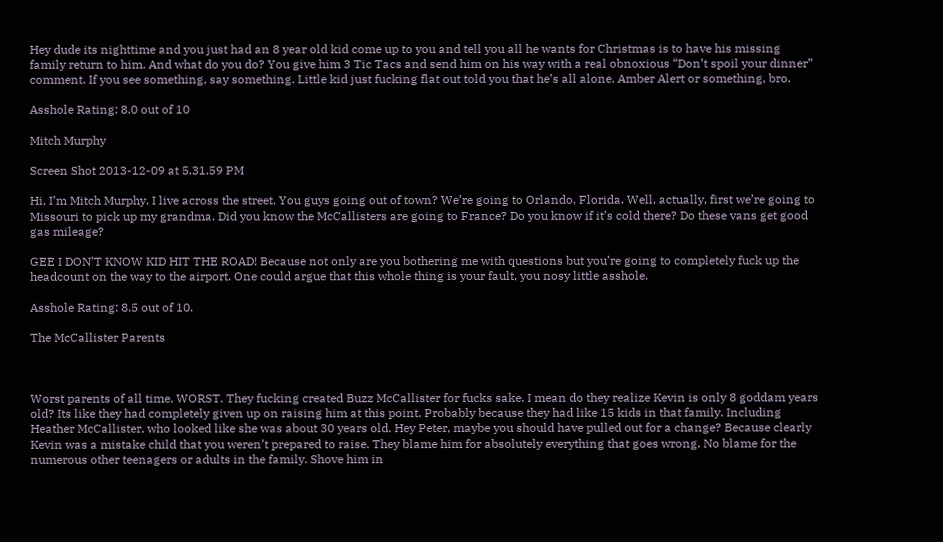Hey dude its nighttime and you just had an 8 year old kid come up to you and tell you all he wants for Christmas is to have his missing family return to him. And what do you do? You give him 3 Tic Tacs and send him on his way with a real obnoxious “Don’t spoil your dinner” comment. If you see something, say something. Little kid just fucking flat out told you that he’s all alone. Amber Alert or something, bro.

Asshole Rating: 8.0 out of 10

Mitch Murphy

Screen Shot 2013-12-09 at 5.31.59 PM

Hi, I’m Mitch Murphy. I live across the street. You guys going out of town? We’re going to Orlando, Florida. Well, actually, first we’re going to Missouri to pick up my grandma. Did you know the McCallisters are going to France? Do you know if it’s cold there? Do these vans get good gas mileage?

GEE I DON’T KNOW KID HIT THE ROAD! Because not only are you bothering me with questions but you’re going to completely fuck up the headcount on the way to the airport. One could argue that this whole thing is your fault, you nosy little asshole.

Asshole Rating: 8.5 out of 10.

The McCallister Parents



Worst parents of all time. WORST. They fucking created Buzz McCallister for fucks sake. I mean do they realize Kevin is only 8 goddam years old? Its like they had completely given up on raising him at this point. Probably because they had like 15 kids in that family. Including Heather McCallister, who looked like she was about 30 years old. Hey Peter, maybe you should have pulled out for a change? Because clearly Kevin was a mistake child that you weren’t prepared to raise. They blame him for absolutely everything that goes wrong. No blame for the numerous other teenagers or adults in the family. Shove him in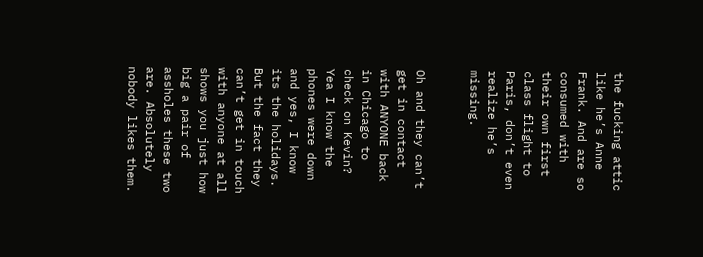the fucking attic like he’s Anne Frank. And are so consumed with their own first class flight to Paris, don’t even realize he’s missing.


Oh and they can’t get in contact with ANYONE back in Chicago to check on Kevin? Yea I know the phones were down and yes, I know its the holidays. But the fact they can’t get in touch with anyone at all shows you just how big a pair of assholes these two are. Absolutely nobody likes them.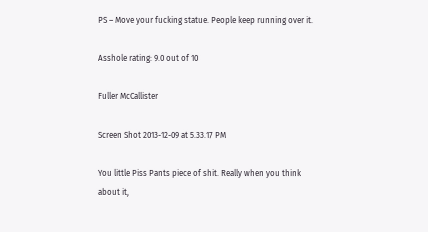PS – Move your fucking statue. People keep running over it.

Asshole rating: 9.0 out of 10

Fuller McCallister

Screen Shot 2013-12-09 at 5.33.17 PM

You little Piss Pants piece of shit. Really when you think about it,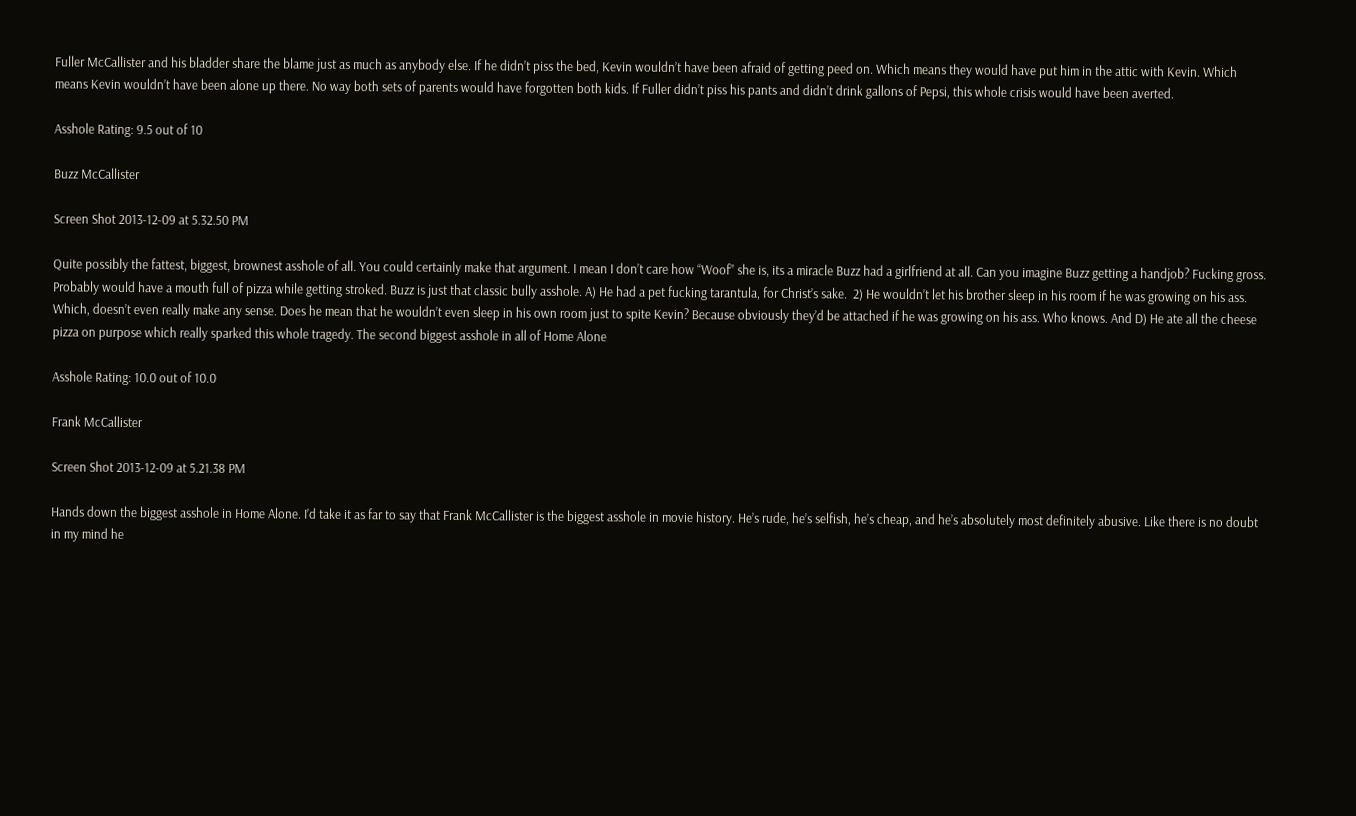Fuller McCallister and his bladder share the blame just as much as anybody else. If he didn’t piss the bed, Kevin wouldn’t have been afraid of getting peed on. Which means they would have put him in the attic with Kevin. Which means Kevin wouldn’t have been alone up there. No way both sets of parents would have forgotten both kids. If Fuller didn’t piss his pants and didn’t drink gallons of Pepsi, this whole crisis would have been averted.

Asshole Rating: 9.5 out of 10

Buzz McCallister

Screen Shot 2013-12-09 at 5.32.50 PM

Quite possibly the fattest, biggest, brownest asshole of all. You could certainly make that argument. I mean I don’t care how “Woof” she is, its a miracle Buzz had a girlfriend at all. Can you imagine Buzz getting a handjob? Fucking gross. Probably would have a mouth full of pizza while getting stroked. Buzz is just that classic bully asshole. A) He had a pet fucking tarantula, for Christ’s sake.  2) He wouldn’t let his brother sleep in his room if he was growing on his ass. Which, doesn’t even really make any sense. Does he mean that he wouldn’t even sleep in his own room just to spite Kevin? Because obviously they’d be attached if he was growing on his ass. Who knows. And D) He ate all the cheese pizza on purpose which really sparked this whole tragedy. The second biggest asshole in all of Home Alone

Asshole Rating: 10.0 out of 10.0

Frank McCallister

Screen Shot 2013-12-09 at 5.21.38 PM

Hands down the biggest asshole in Home Alone. I’d take it as far to say that Frank McCallister is the biggest asshole in movie history. He’s rude, he’s selfish, he’s cheap, and he’s absolutely most definitely abusive. Like there is no doubt in my mind he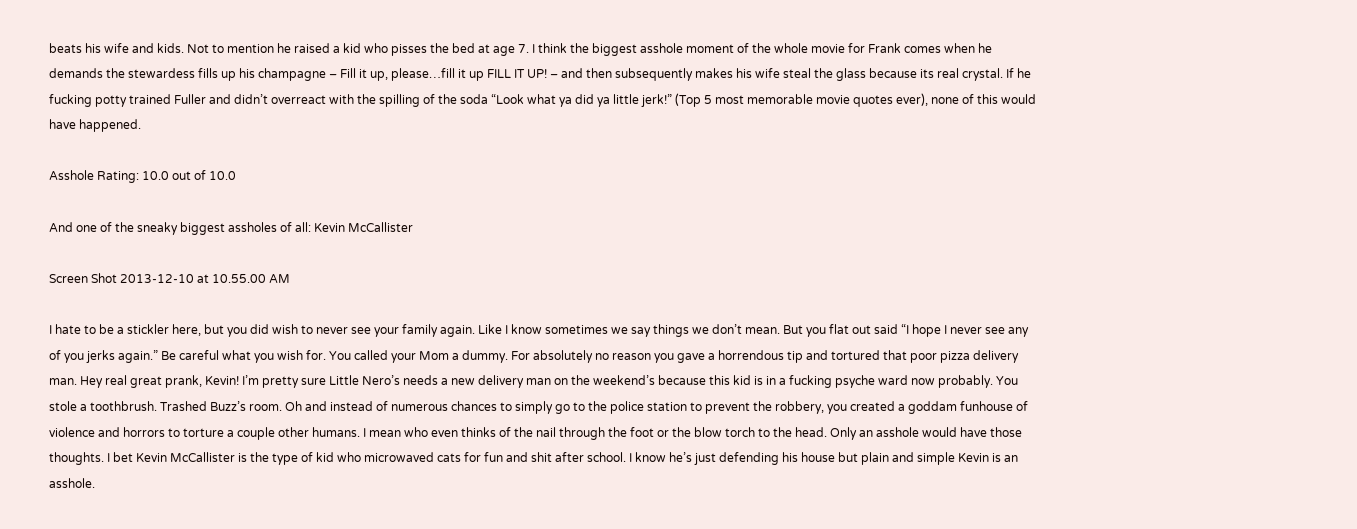beats his wife and kids. Not to mention he raised a kid who pisses the bed at age 7. I think the biggest asshole moment of the whole movie for Frank comes when he demands the stewardess fills up his champagne – Fill it up, please…fill it up FILL IT UP! – and then subsequently makes his wife steal the glass because its real crystal. If he fucking potty trained Fuller and didn’t overreact with the spilling of the soda “Look what ya did ya little jerk!” (Top 5 most memorable movie quotes ever), none of this would have happened.

Asshole Rating: 10.0 out of 10.0

And one of the sneaky biggest assholes of all: Kevin McCallister

Screen Shot 2013-12-10 at 10.55.00 AM

I hate to be a stickler here, but you did wish to never see your family again. Like I know sometimes we say things we don’t mean. But you flat out said “I hope I never see any of you jerks again.” Be careful what you wish for. You called your Mom a dummy. For absolutely no reason you gave a horrendous tip and tortured that poor pizza delivery man. Hey real great prank, Kevin! I’m pretty sure Little Nero’s needs a new delivery man on the weekend’s because this kid is in a fucking psyche ward now probably. You stole a toothbrush. Trashed Buzz’s room. Oh and instead of numerous chances to simply go to the police station to prevent the robbery, you created a goddam funhouse of violence and horrors to torture a couple other humans. I mean who even thinks of the nail through the foot or the blow torch to the head. Only an asshole would have those thoughts. I bet Kevin McCallister is the type of kid who microwaved cats for fun and shit after school. I know he’s just defending his house but plain and simple Kevin is an asshole.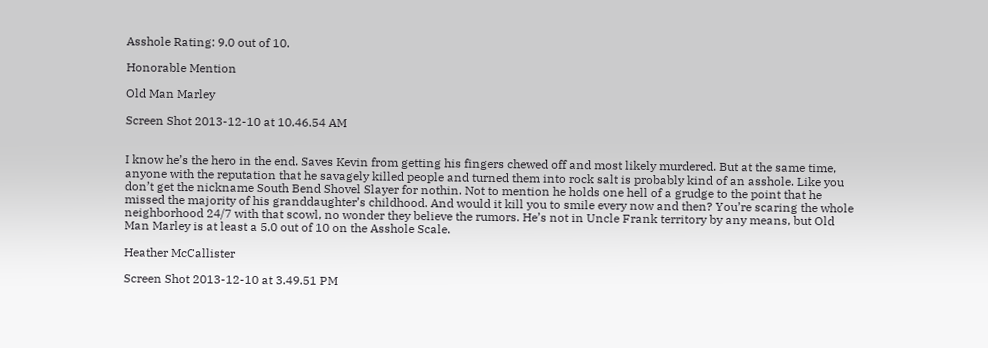Asshole Rating: 9.0 out of 10.

Honorable Mention

Old Man Marley

Screen Shot 2013-12-10 at 10.46.54 AM


I know he’s the hero in the end. Saves Kevin from getting his fingers chewed off and most likely murdered. But at the same time, anyone with the reputation that he savagely killed people and turned them into rock salt is probably kind of an asshole. Like you don’t get the nickname South Bend Shovel Slayer for nothin. Not to mention he holds one hell of a grudge to the point that he missed the majority of his granddaughter’s childhood. And would it kill you to smile every now and then? You’re scaring the whole neighborhood 24/7 with that scowl, no wonder they believe the rumors. He’s not in Uncle Frank territory by any means, but Old Man Marley is at least a 5.0 out of 10 on the Asshole Scale.

Heather McCallister

Screen Shot 2013-12-10 at 3.49.51 PM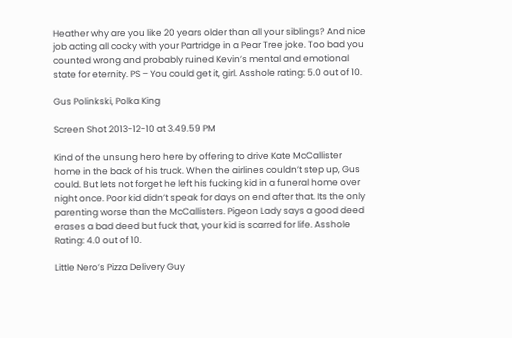Heather why are you like 20 years older than all your siblings? And nice job acting all cocky with your Partridge in a Pear Tree joke. Too bad you counted wrong and probably ruined Kevin’s mental and emotional state for eternity. PS – You could get it, girl. Asshole rating: 5.0 out of 10.

Gus Polinkski, Polka King

Screen Shot 2013-12-10 at 3.49.59 PM

Kind of the unsung hero here by offering to drive Kate McCallister home in the back of his truck. When the airlines couldn’t step up, Gus could. But lets not forget he left his fucking kid in a funeral home over night once. Poor kid didn’t speak for days on end after that. Its the only parenting worse than the McCallisters. Pigeon Lady says a good deed erases a bad deed but fuck that, your kid is scarred for life. Asshole Rating: 4.0 out of 10.

Little Nero’s Pizza Delivery Guy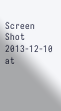Screen Shot 2013-12-10 at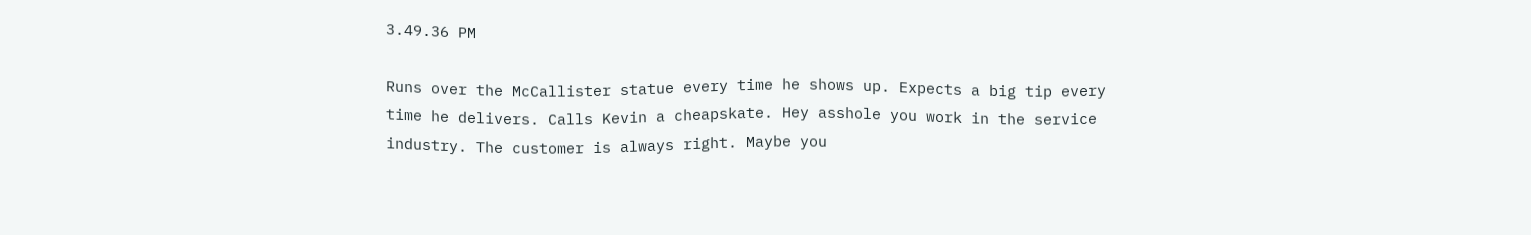3.49.36 PM

Runs over the McCallister statue every time he shows up. Expects a big tip every time he delivers. Calls Kevin a cheapskate. Hey asshole you work in the service industry. The customer is always right. Maybe you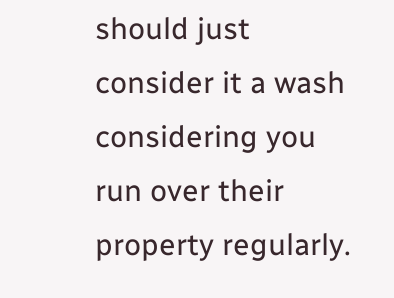should just consider it a wash considering you run over their property regularly.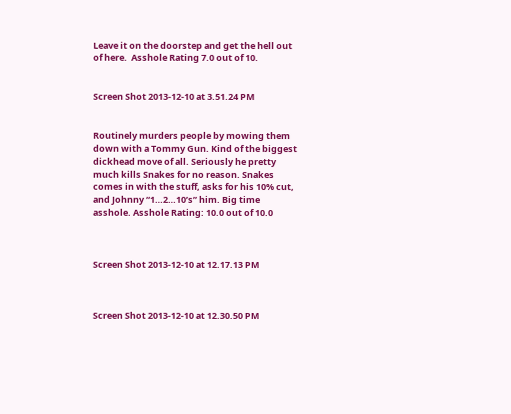Leave it on the doorstep and get the hell out of here.  Asshole Rating 7.0 out of 10.


Screen Shot 2013-12-10 at 3.51.24 PM


Routinely murders people by mowing them down with a Tommy Gun. Kind of the biggest dickhead move of all. Seriously he pretty much kills Snakes for no reason. Snakes comes in with the stuff, asks for his 10% cut, and Johnny “1…2…10’s” him. Big time asshole. Asshole Rating: 10.0 out of 10.0



Screen Shot 2013-12-10 at 12.17.13 PM



Screen Shot 2013-12-10 at 12.30.50 PM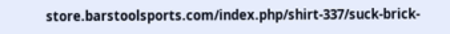store.barstoolsports.com/index.php/shirt-337/suck-brick-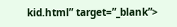kid.html” target=”_blank”>